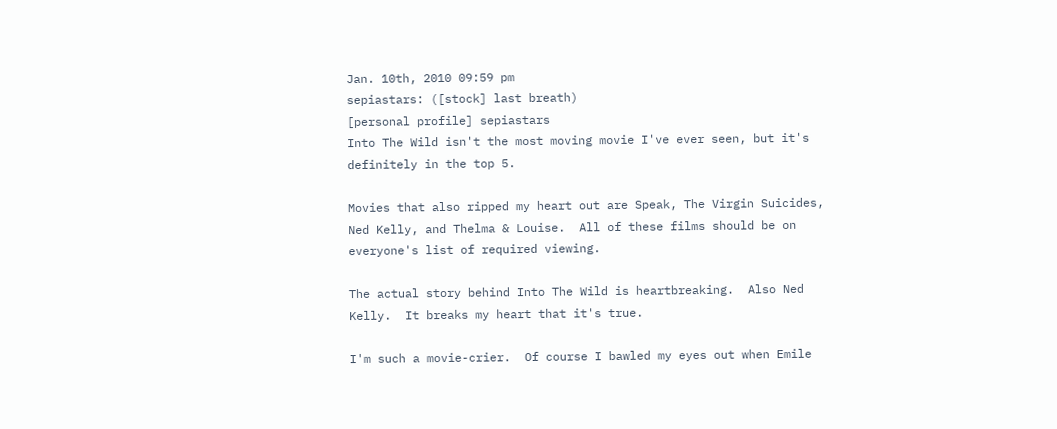Jan. 10th, 2010 09:59 pm
sepiastars: ([stock] last breath)
[personal profile] sepiastars
Into The Wild isn't the most moving movie I've ever seen, but it's definitely in the top 5.

Movies that also ripped my heart out are Speak, The Virgin Suicides, Ned Kelly, and Thelma & Louise.  All of these films should be on everyone's list of required viewing.

The actual story behind Into The Wild is heartbreaking.  Also Ned Kelly.  It breaks my heart that it's true.

I'm such a movie-crier.  Of course I bawled my eyes out when Emile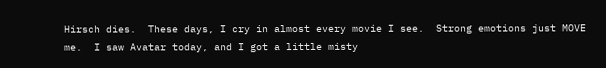Hirsch dies.  These days, I cry in almost every movie I see.  Strong emotions just MOVE me.  I saw Avatar today, and I got a little misty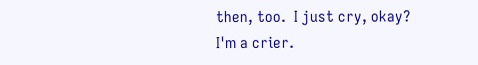then, too.  I just cry, okay?  I'm a crier.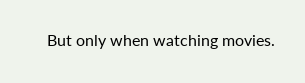But only when watching movies.